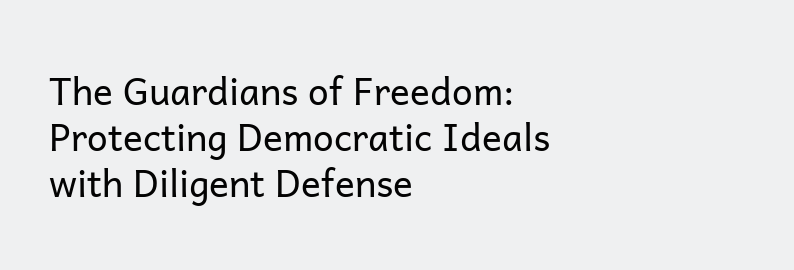The Guardians of Freedom: Protecting Democratic Ideals with Diligent Defense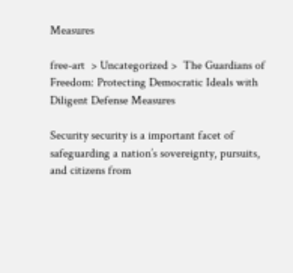Measures

free-art  > Uncategorized >  The Guardians of Freedom: Protecting Democratic Ideals with Diligent Defense Measures

Security security is a important facet of safeguarding a nation’s sovereignty, pursuits, and citizens from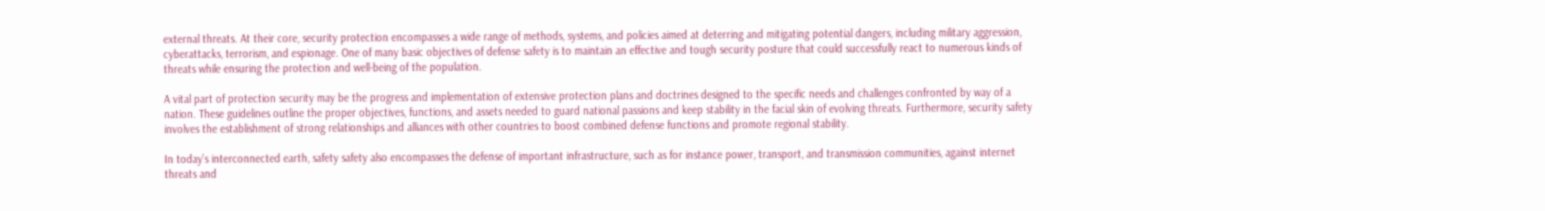external threats. At their core, security protection encompasses a wide range of methods, systems, and policies aimed at deterring and mitigating potential dangers, including military aggression, cyberattacks, terrorism, and espionage. One of many basic objectives of defense safety is to maintain an effective and tough security posture that could successfully react to numerous kinds of threats while ensuring the protection and well-being of the population.

A vital part of protection security may be the progress and implementation of extensive protection plans and doctrines designed to the specific needs and challenges confronted by way of a nation. These guidelines outline the proper objectives, functions, and assets needed to guard national passions and keep stability in the facial skin of evolving threats. Furthermore, security safety involves the establishment of strong relationships and alliances with other countries to boost combined defense functions and promote regional stability.

In today’s interconnected earth, safety safety also encompasses the defense of important infrastructure, such as for instance power, transport, and transmission communities, against internet threats and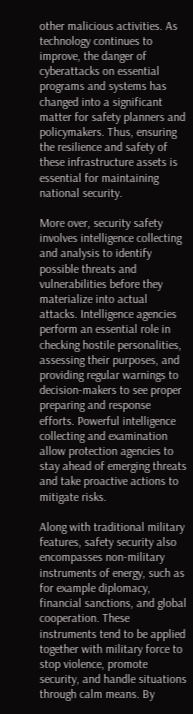other malicious activities. As technology continues to improve, the danger of cyberattacks on essential programs and systems has changed into a significant matter for safety planners and policymakers. Thus, ensuring the resilience and safety of these infrastructure assets is essential for maintaining national security.

More over, security safety involves intelligence collecting and analysis to identify possible threats and vulnerabilities before they materialize into actual attacks. Intelligence agencies perform an essential role in checking hostile personalities, assessing their purposes, and providing regular warnings to decision-makers to see proper preparing and response efforts. Powerful intelligence collecting and examination allow protection agencies to stay ahead of emerging threats and take proactive actions to mitigate risks.

Along with traditional military features, safety security also encompasses non-military instruments of energy, such as for example diplomacy, financial sanctions, and global cooperation. These instruments tend to be applied together with military force to stop violence, promote security, and handle situations through calm means. By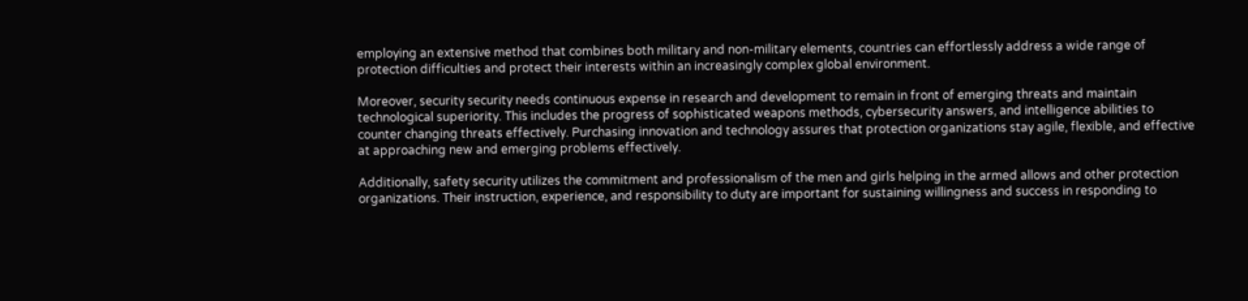employing an extensive method that combines both military and non-military elements, countries can effortlessly address a wide range of protection difficulties and protect their interests within an increasingly complex global environment.

Moreover, security security needs continuous expense in research and development to remain in front of emerging threats and maintain technological superiority. This includes the progress of sophisticated weapons methods, cybersecurity answers, and intelligence abilities to counter changing threats effectively. Purchasing innovation and technology assures that protection organizations stay agile, flexible, and effective at approaching new and emerging problems effectively.

Additionally, safety security utilizes the commitment and professionalism of the men and girls helping in the armed allows and other protection organizations. Their instruction, experience, and responsibility to duty are important for sustaining willingness and success in responding to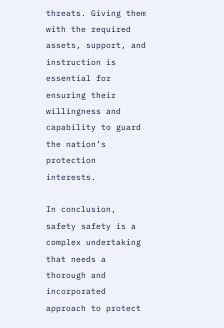threats. Giving them with the required assets, support, and instruction is essential for ensuring their willingness and capability to guard the nation’s protection interests.

In conclusion, safety safety is a complex undertaking that needs a thorough and incorporated approach to protect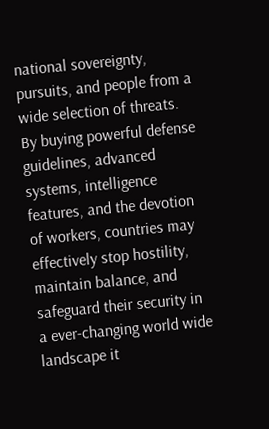national sovereignty, pursuits, and people from a wide selection of threats. By buying powerful defense guidelines, advanced systems, intelligence features, and the devotion of workers, countries may effectively stop hostility, maintain balance, and safeguard their security in a ever-changing world wide landscape it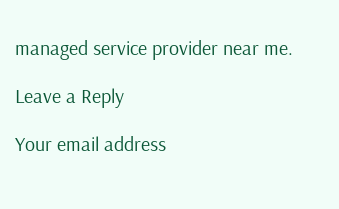managed service provider near me.

Leave a Reply

Your email address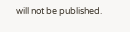will not be published.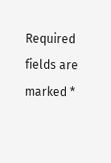Required fields are marked *